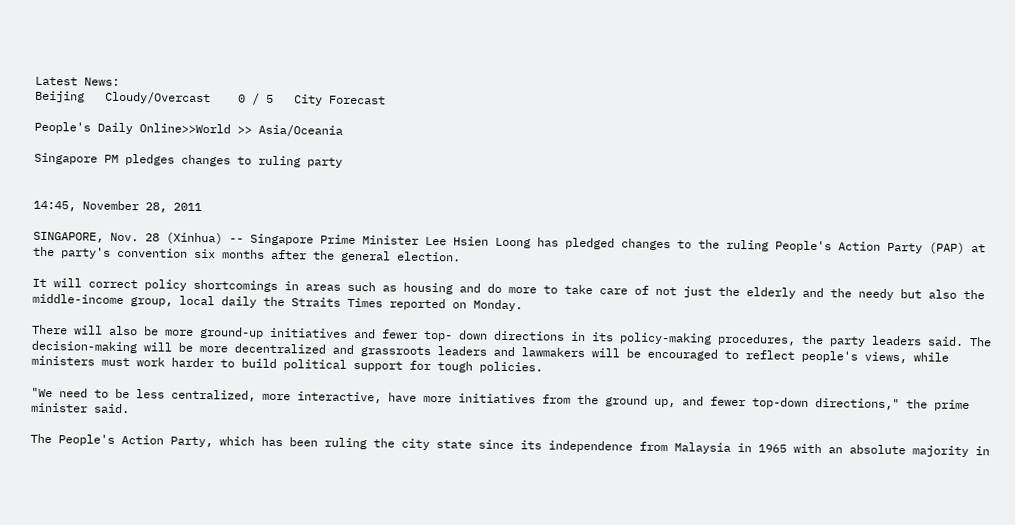Latest News:
Beijing   Cloudy/Overcast    0 / 5   City Forecast

People's Daily Online>>World >> Asia/Oceania

Singapore PM pledges changes to ruling party


14:45, November 28, 2011

SINGAPORE, Nov. 28 (Xinhua) -- Singapore Prime Minister Lee Hsien Loong has pledged changes to the ruling People's Action Party (PAP) at the party's convention six months after the general election.

It will correct policy shortcomings in areas such as housing and do more to take care of not just the elderly and the needy but also the middle-income group, local daily the Straits Times reported on Monday.

There will also be more ground-up initiatives and fewer top- down directions in its policy-making procedures, the party leaders said. The decision-making will be more decentralized and grassroots leaders and lawmakers will be encouraged to reflect people's views, while ministers must work harder to build political support for tough policies.

"We need to be less centralized, more interactive, have more initiatives from the ground up, and fewer top-down directions," the prime minister said.

The People's Action Party, which has been ruling the city state since its independence from Malaysia in 1965 with an absolute majority in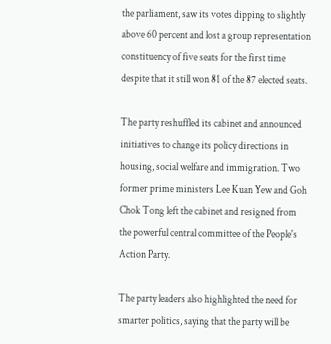the parliament, saw its votes dipping to slightly above 60 percent and lost a group representation constituency of five seats for the first time despite that it still won 81 of the 87 elected seats.

The party reshuffled its cabinet and announced initiatives to change its policy directions in housing, social welfare and immigration. Two former prime ministers Lee Kuan Yew and Goh Chok Tong left the cabinet and resigned from the powerful central committee of the People's Action Party.

The party leaders also highlighted the need for smarter politics, saying that the party will be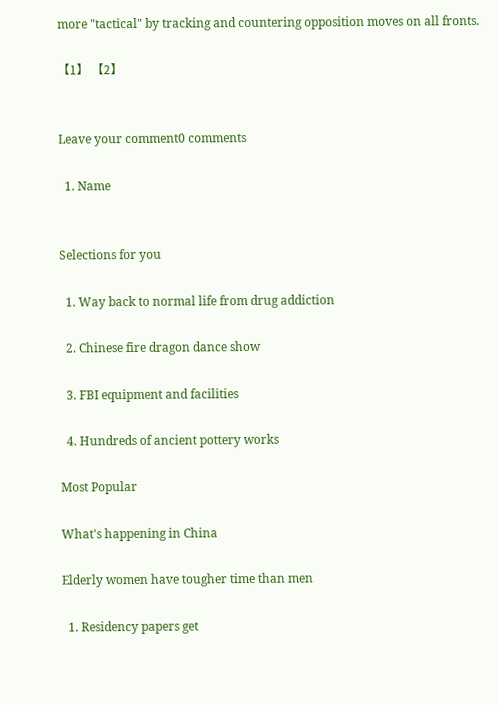more "tactical" by tracking and countering opposition moves on all fronts.

【1】 【2】


Leave your comment0 comments

  1. Name


Selections for you

  1. Way back to normal life from drug addiction

  2. Chinese fire dragon dance show

  3. FBI equipment and facilities

  4. Hundreds of ancient pottery works

Most Popular

What's happening in China

Elderly women have tougher time than men

  1. Residency papers get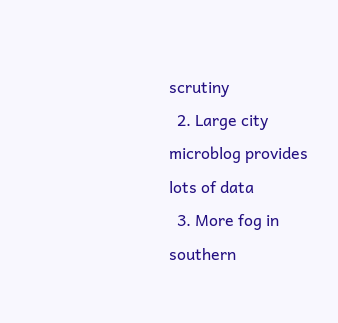scrutiny
  2. Large city microblog provides lots of data
  3. More fog in southern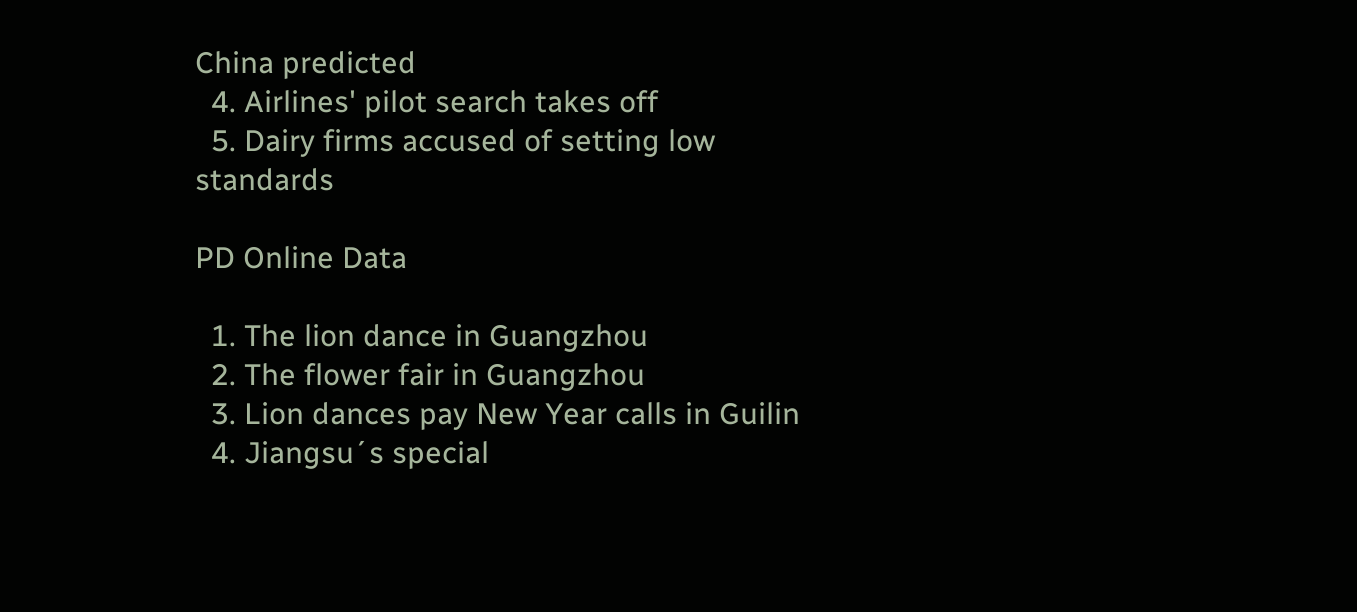China predicted
  4. Airlines' pilot search takes off
  5. Dairy firms accused of setting low standards

PD Online Data

  1. The lion dance in Guangzhou
  2. The flower fair in Guangzhou
  3. Lion dances pay New Year calls in Guilin
  4. Jiangsu´s special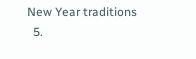New Year traditions
  5.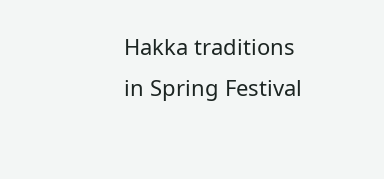Hakka traditions in Spring Festival